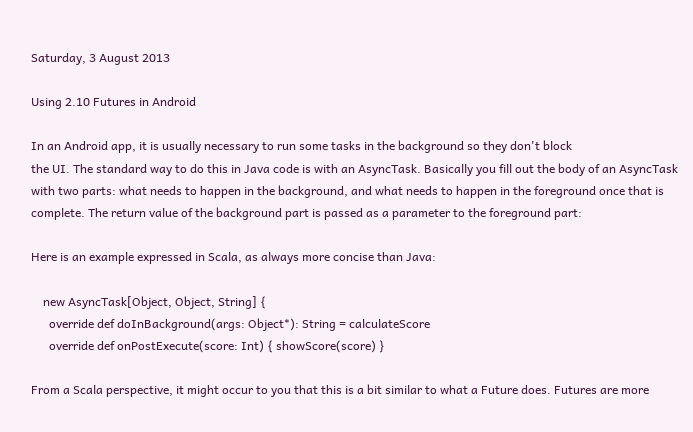Saturday, 3 August 2013

Using 2.10 Futures in Android

In an Android app, it is usually necessary to run some tasks in the background so they don't block
the UI. The standard way to do this in Java code is with an AsyncTask. Basically you fill out the body of an AsyncTask with two parts: what needs to happen in the background, and what needs to happen in the foreground once that is complete. The return value of the background part is passed as a parameter to the foreground part:

Here is an example expressed in Scala, as always more concise than Java:

    new AsyncTask[Object, Object, String] {
      override def doInBackground(args: Object*): String = calculateScore
      override def onPostExecute(score: Int) { showScore(score) }

From a Scala perspective, it might occur to you that this is a bit similar to what a Future does. Futures are more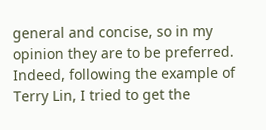general and concise, so in my opinion they are to be preferred. Indeed, following the example of Terry Lin, I tried to get the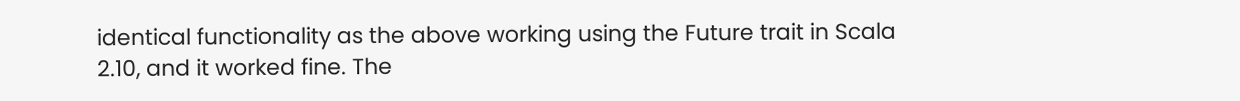identical functionality as the above working using the Future trait in Scala 2.10, and it worked fine. The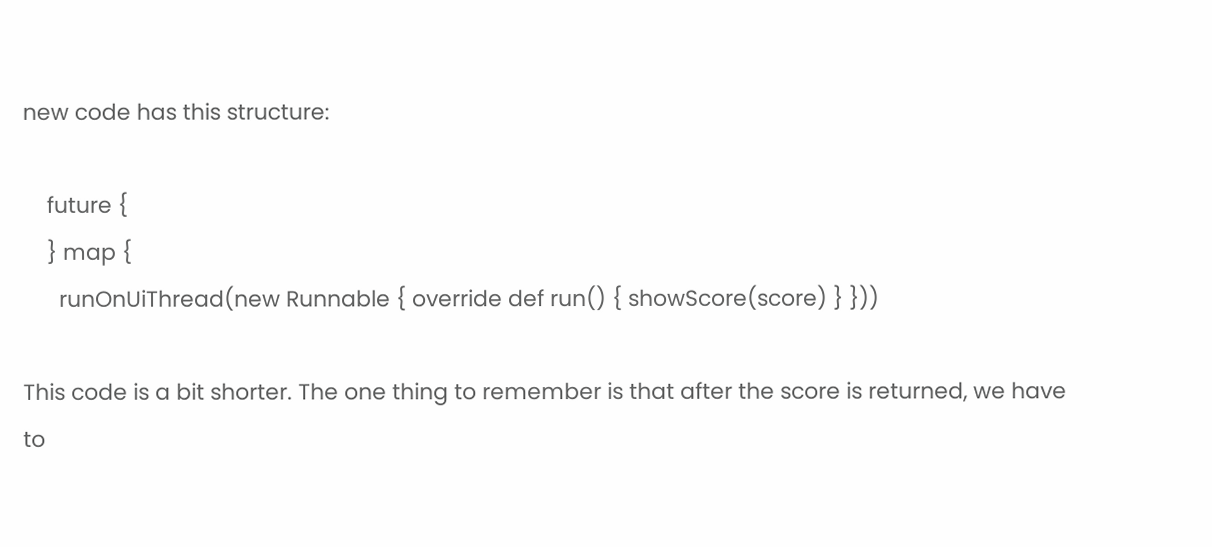new code has this structure:

    future {
    } map {
      runOnUiThread(new Runnable { override def run() { showScore(score) } }))

This code is a bit shorter. The one thing to remember is that after the score is returned, we have
to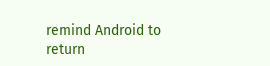remind Android to return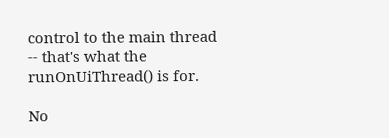control to the main thread -- that's what the runOnUiThread() is for.

No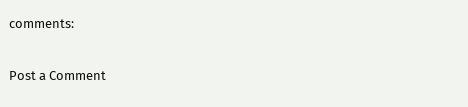comments:

Post a Comment